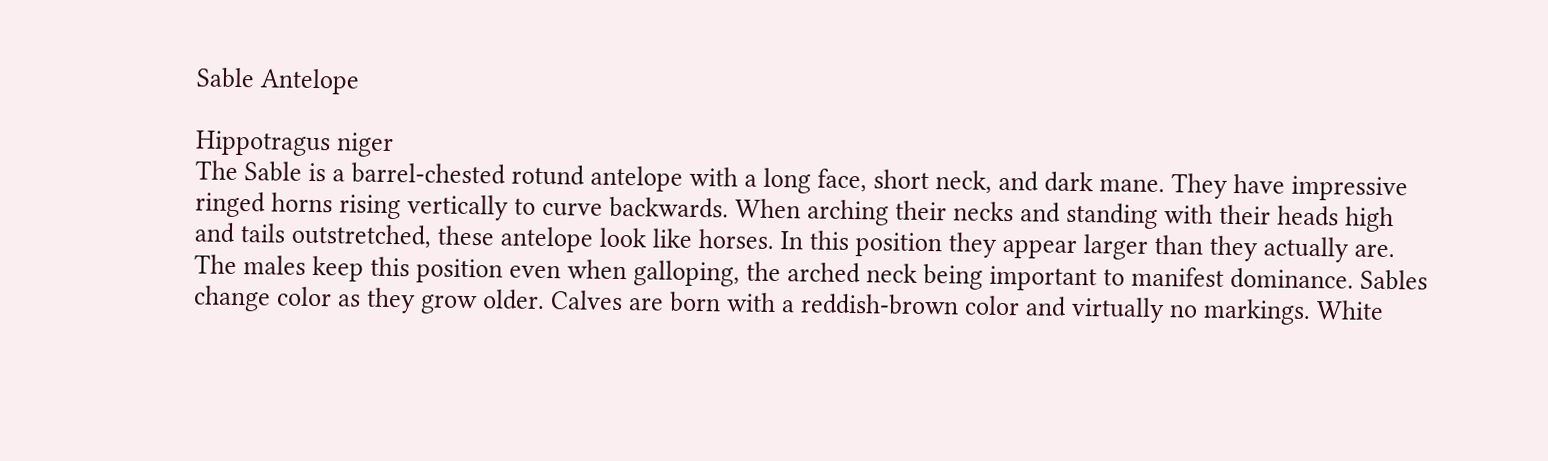Sable Antelope

Hippotragus niger
The Sable is a barrel-chested rotund antelope with a long face, short neck, and dark mane. They have impressive ringed horns rising vertically to curve backwards. When arching their necks and standing with their heads high and tails outstretched, these antelope look like horses. In this position they appear larger than they actually are. The males keep this position even when galloping, the arched neck being important to manifest dominance. Sables change color as they grow older. Calves are born with a reddish-brown color and virtually no markings. White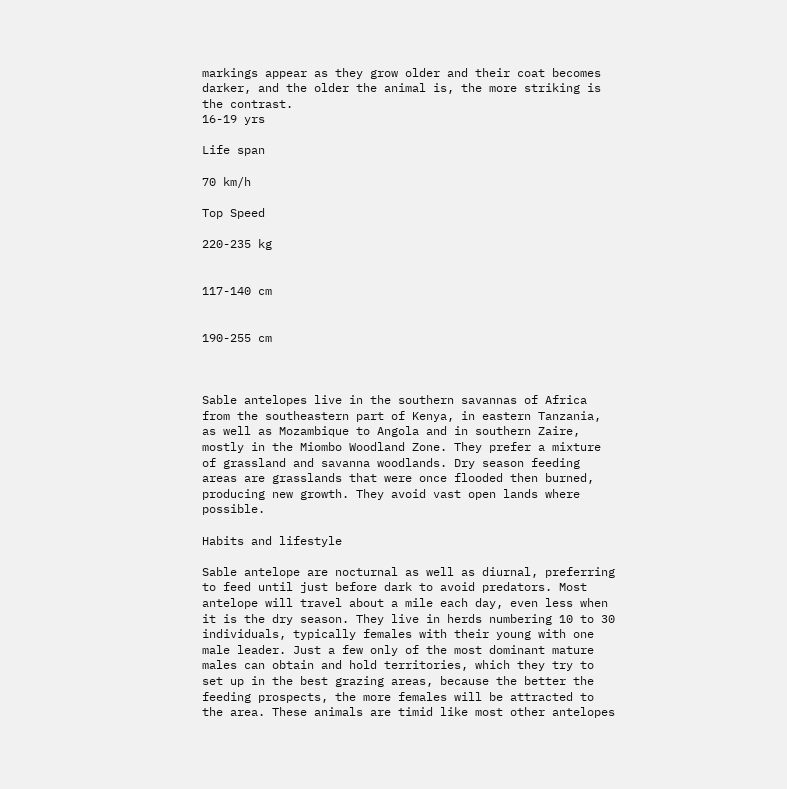markings appear as they grow older and their coat becomes darker, and the older the animal is, the more striking is the contrast.
16-19 yrs

Life span

70 km/h

Top Speed

220-235 kg


117-140 cm


190-255 cm



Sable antelopes live in the southern savannas of Africa from the southeastern part of Kenya, in eastern Tanzania, as well as Mozambique to Angola and in southern Zaire, mostly in the Miombo Woodland Zone. They prefer a mixture of grassland and savanna woodlands. Dry season feeding areas are grasslands that were once flooded then burned, producing new growth. They avoid vast open lands where possible.

Habits and lifestyle

Sable antelope are nocturnal as well as diurnal, preferring to feed until just before dark to avoid predators. Most antelope will travel about a mile each day, even less when it is the dry season. They live in herds numbering 10 to 30 individuals, typically females with their young with one male leader. Just a few only of the most dominant mature males can obtain and hold territories, which they try to set up in the best grazing areas, because the better the feeding prospects, the more females will be attracted to the area. These animals are timid like most other antelopes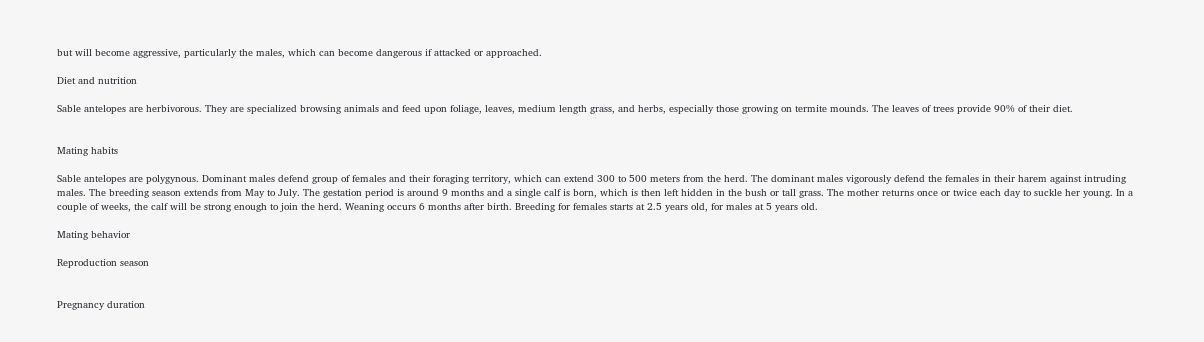but will become aggressive, particularly the males, which can become dangerous if attacked or approached.

Diet and nutrition

Sable antelopes are herbivorous. They are specialized browsing animals and feed upon foliage, leaves, medium length grass, and herbs, especially those growing on termite mounds. The leaves of trees provide 90% of their diet.


Mating habits

Sable antelopes are polygynous. Dominant males defend group of females and their foraging territory, which can extend 300 to 500 meters from the herd. The dominant males vigorously defend the females in their harem against intruding males. The breeding season extends from May to July. The gestation period is around 9 months and a single calf is born, which is then left hidden in the bush or tall grass. The mother returns once or twice each day to suckle her young. In a couple of weeks, the calf will be strong enough to join the herd. Weaning occurs 6 months after birth. Breeding for females starts at 2.5 years old, for males at 5 years old.

Mating behavior

Reproduction season


Pregnancy duration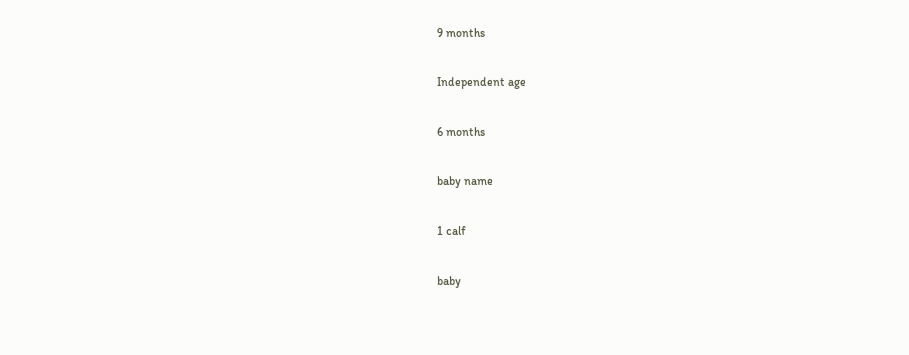9 months

Independent age

6 months

baby name

1 calf

baby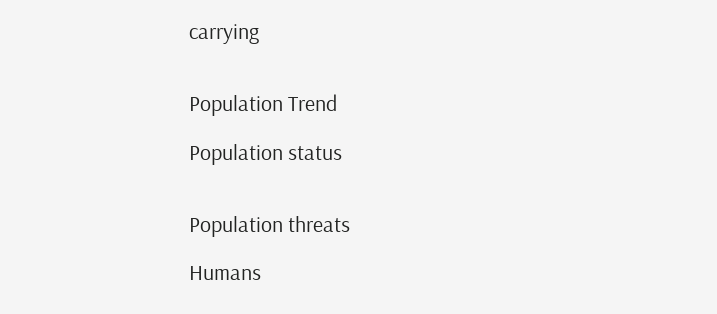carrying


Population Trend

Population status


Population threats

Humans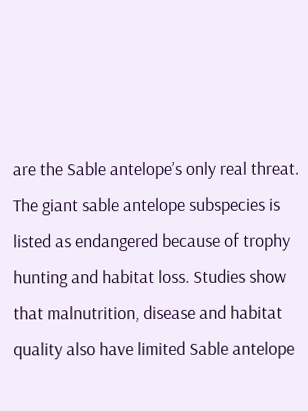are the Sable antelope’s only real threat. The giant sable antelope subspecies is listed as endangered because of trophy hunting and habitat loss. Studies show that malnutrition, disease and habitat quality also have limited Sable antelope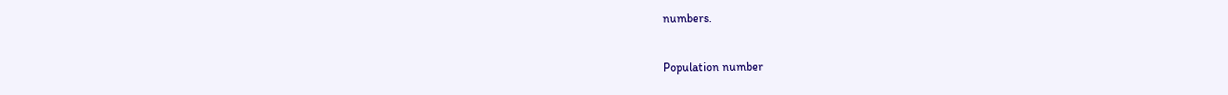numbers.

Population number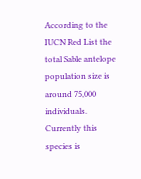According to the IUCN Red List the total Sable antelope population size is around 75,000 individuals. Currently this species is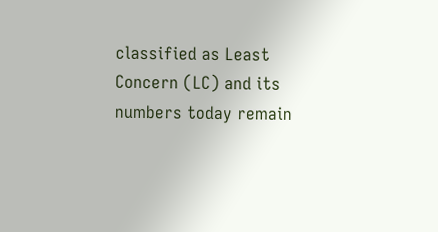classified as Least Concern (LC) and its numbers today remain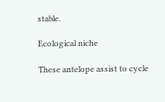stable.

Ecological niche

These antelope assist to cycle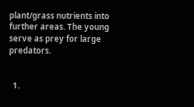plant/grass nutrients into further areas. The young serve as prey for large predators.


  1.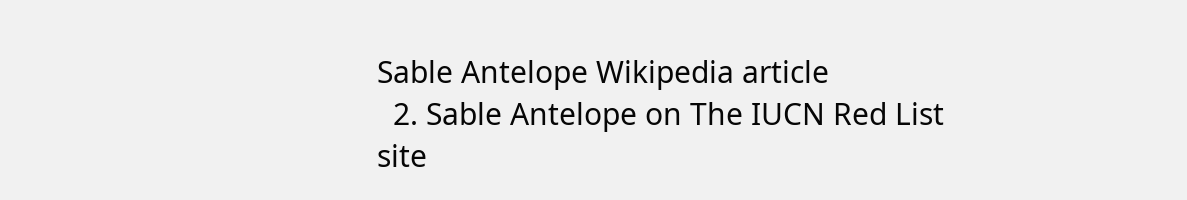Sable Antelope Wikipedia article
  2. Sable Antelope on The IUCN Red List site